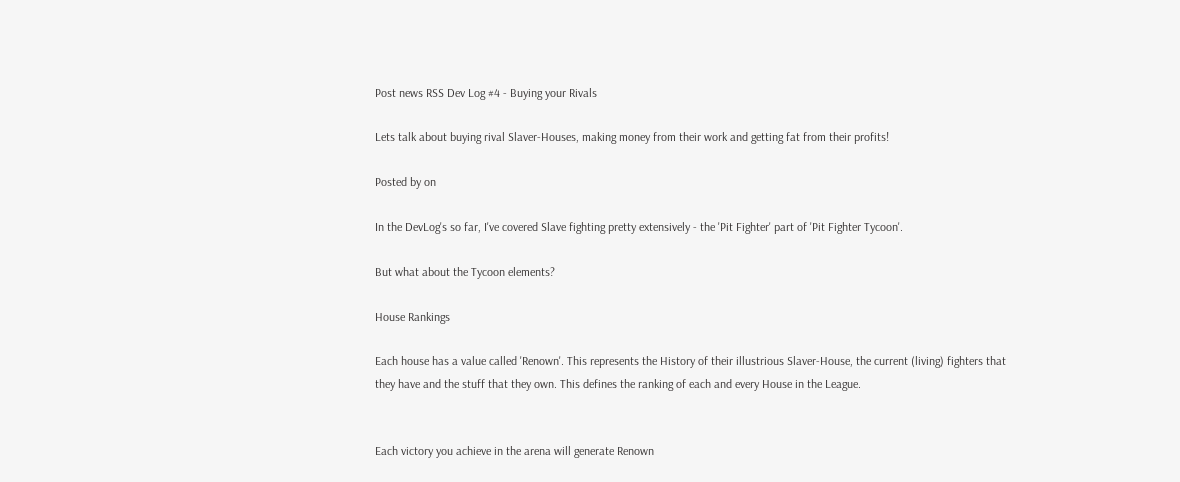Post news RSS Dev Log #4 - Buying your Rivals

Lets talk about buying rival Slaver-Houses, making money from their work and getting fat from their profits!

Posted by on

In the DevLog's so far, I've covered Slave fighting pretty extensively - the 'Pit Fighter' part of 'Pit Fighter Tycoon'.

But what about the Tycoon elements?

House Rankings

Each house has a value called 'Renown'. This represents the History of their illustrious Slaver-House, the current (living) fighters that they have and the stuff that they own. This defines the ranking of each and every House in the League.


Each victory you achieve in the arena will generate Renown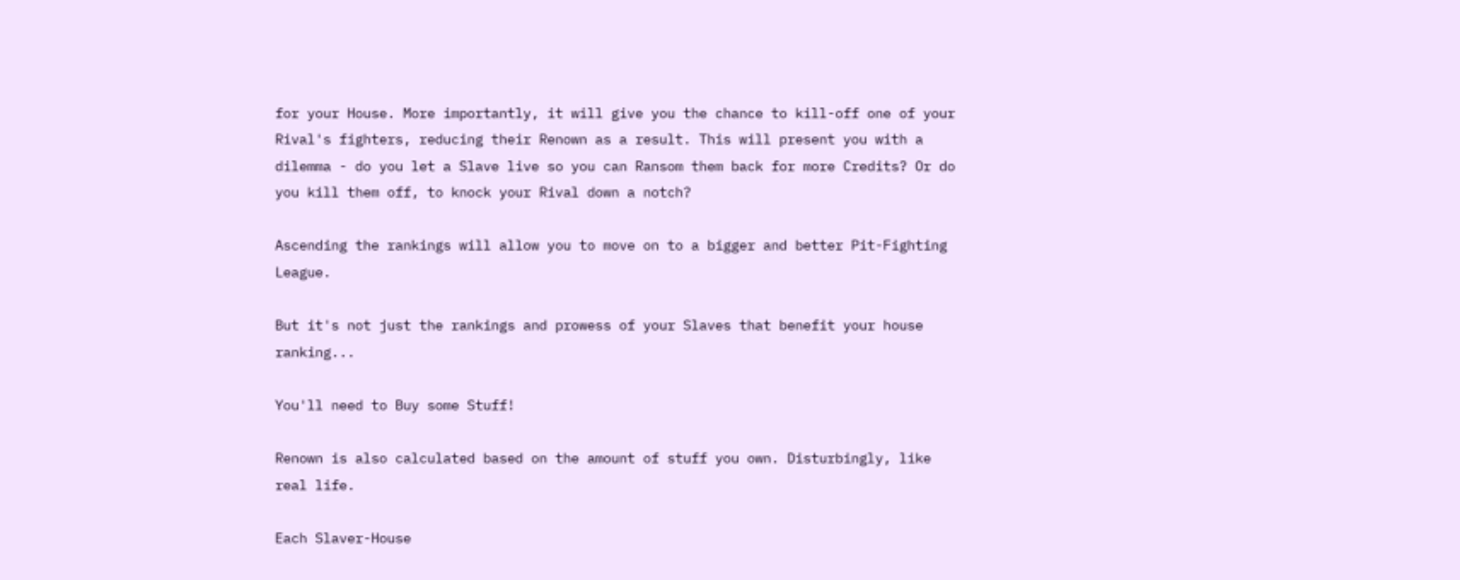for your House. More importantly, it will give you the chance to kill-off one of your Rival's fighters, reducing their Renown as a result. This will present you with a dilemma - do you let a Slave live so you can Ransom them back for more Credits? Or do you kill them off, to knock your Rival down a notch?

Ascending the rankings will allow you to move on to a bigger and better Pit-Fighting League.

But it's not just the rankings and prowess of your Slaves that benefit your house ranking...

You'll need to Buy some Stuff!

Renown is also calculated based on the amount of stuff you own. Disturbingly, like real life.

Each Slaver-House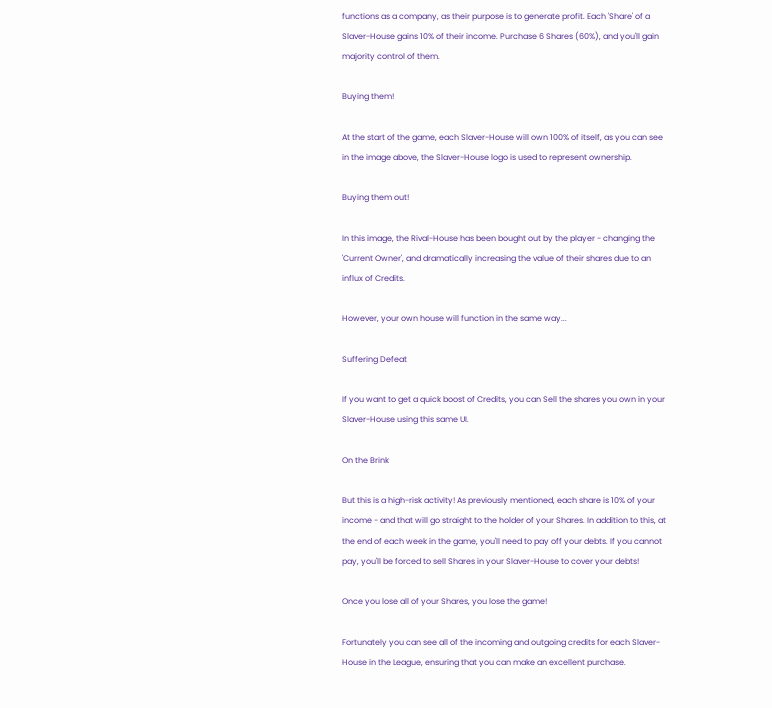functions as a company, as their purpose is to generate profit. Each 'Share' of a Slaver-House gains 10% of their income. Purchase 6 Shares (60%), and you'll gain majority control of them.

Buying them!

At the start of the game, each Slaver-House will own 100% of itself, as you can see in the image above, the Slaver-House logo is used to represent ownership.

Buying them out!

In this image, the Rival-House has been bought out by the player - changing the 'Current Owner', and dramatically increasing the value of their shares due to an influx of Credits.

However, your own house will function in the same way...

Suffering Defeat

If you want to get a quick boost of Credits, you can Sell the shares you own in your Slaver-House using this same UI.

On the Brink

But this is a high-risk activity! As previously mentioned, each share is 10% of your income - and that will go straight to the holder of your Shares. In addition to this, at the end of each week in the game, you'll need to pay off your debts. If you cannot pay, you'll be forced to sell Shares in your Slaver-House to cover your debts!

Once you lose all of your Shares, you lose the game!

Fortunately you can see all of the incoming and outgoing credits for each Slaver-House in the League, ensuring that you can make an excellent purchase.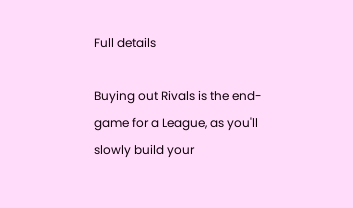Full details

Buying out Rivals is the end-game for a League, as you'll slowly build your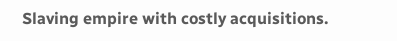Slaving empire with costly acquisitions.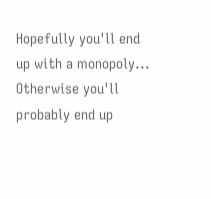Hopefully you'll end up with a monopoly... Otherwise you'll probably end up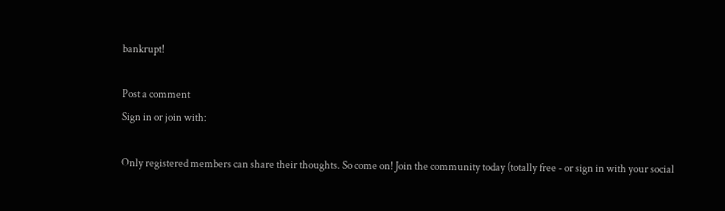bankrupt!

Post a comment
Sign in or join with:

Only registered members can share their thoughts. So come on! Join the community today (totally free - or sign in with your social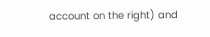account on the right) and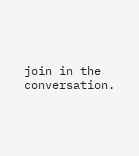join in the conversation.